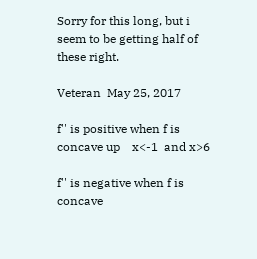Sorry for this long, but i seem to be getting half of these right.

Veteran  May 25, 2017

f'' is positive when f is concave up    x<-1  and x>6

f'' is negative when f is concave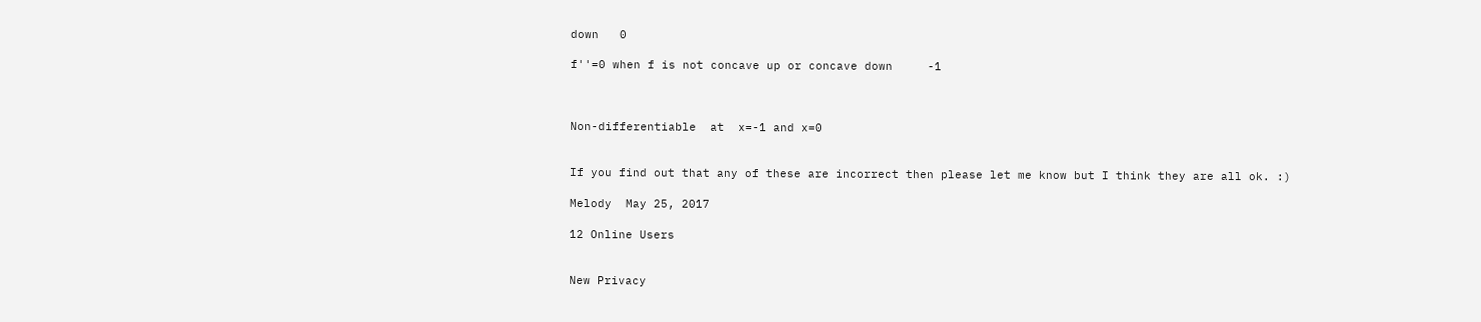down   0

f''=0 when f is not concave up or concave down     -1



Non-differentiable  at  x=-1 and x=0


If you find out that any of these are incorrect then please let me know but I think they are all ok. :)

Melody  May 25, 2017

12 Online Users


New Privacy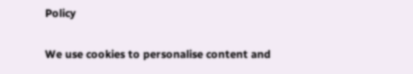Policy

We use cookies to personalise content and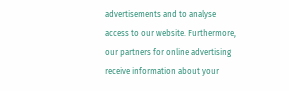advertisements and to analyse access to our website. Furthermore, our partners for online advertising receive information about your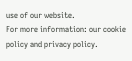use of our website.
For more information: our cookie policy and privacy policy.